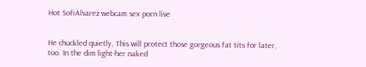Hot SofiAlvarez webcam sex porn live


He chuckled quietly, This will protect those gorgeous fat tits for later, too. In the dim light-her naked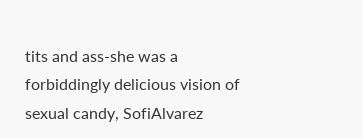tits and ass-she was a forbiddingly delicious vision of sexual candy, SofiAlvarez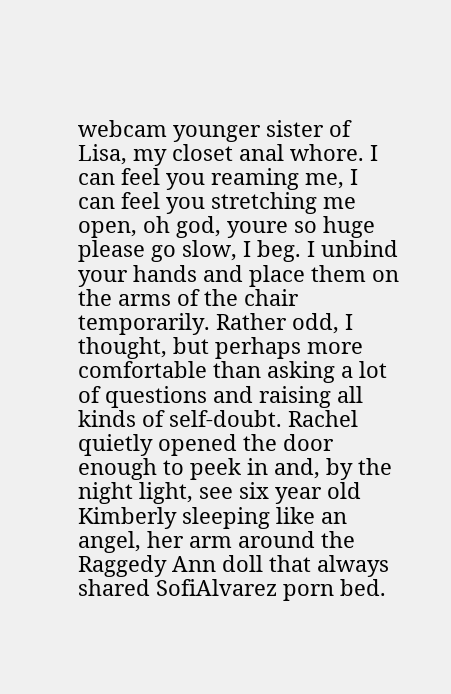webcam younger sister of Lisa, my closet anal whore. I can feel you reaming me, I can feel you stretching me open, oh god, youre so huge please go slow, I beg. I unbind your hands and place them on the arms of the chair temporarily. Rather odd, I thought, but perhaps more comfortable than asking a lot of questions and raising all kinds of self-doubt. Rachel quietly opened the door enough to peek in and, by the night light, see six year old Kimberly sleeping like an angel, her arm around the Raggedy Ann doll that always shared SofiAlvarez porn bed.